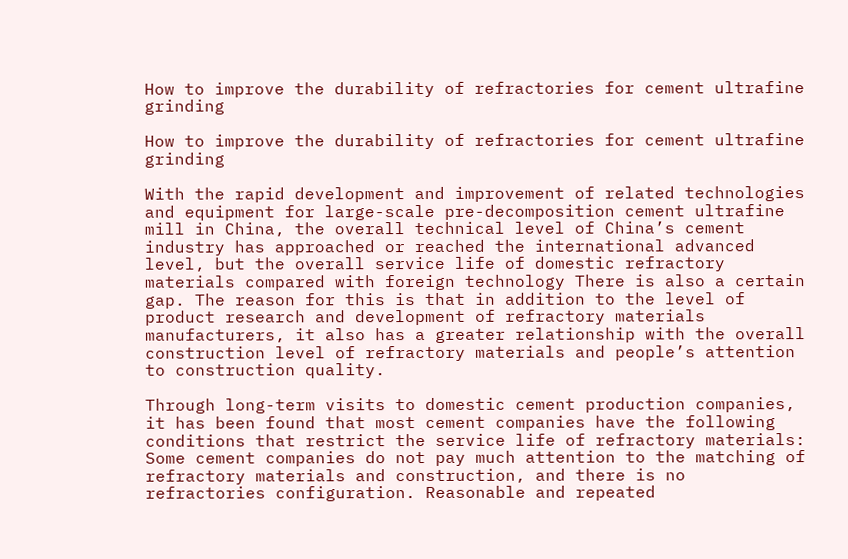How to improve the durability of refractories for cement ultrafine grinding

How to improve the durability of refractories for cement ultrafine grinding

With the rapid development and improvement of related technologies and equipment for large-scale pre-decomposition cement ultrafine mill in China, the overall technical level of China’s cement industry has approached or reached the international advanced level, but the overall service life of domestic refractory materials compared with foreign technology There is also a certain gap. The reason for this is that in addition to the level of product research and development of refractory materials manufacturers, it also has a greater relationship with the overall construction level of refractory materials and people’s attention to construction quality.

Through long-term visits to domestic cement production companies, it has been found that most cement companies have the following conditions that restrict the service life of refractory materials: Some cement companies do not pay much attention to the matching of refractory materials and construction, and there is no refractories configuration. Reasonable and repeated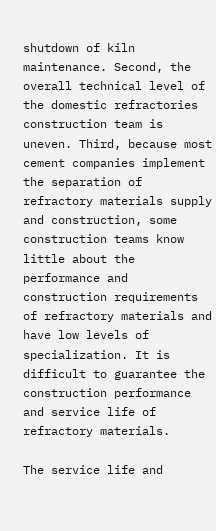shutdown of kiln maintenance. Second, the overall technical level of the domestic refractories construction team is uneven. Third, because most cement companies implement the separation of refractory materials supply and construction, some construction teams know little about the performance and construction requirements of refractory materials and have low levels of specialization. It is difficult to guarantee the construction performance and service life of refractory materials.

The service life and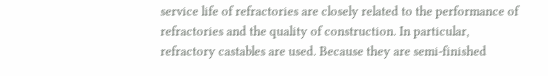service life of refractories are closely related to the performance of refractories and the quality of construction. In particular, refractory castables are used. Because they are semi-finished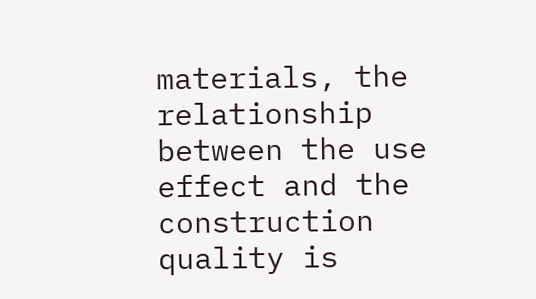materials, the relationship between the use effect and the construction quality is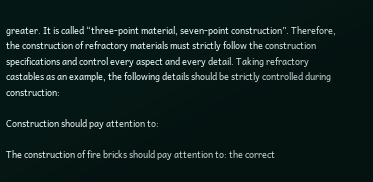greater. It is called “three-point material, seven-point construction”. Therefore, the construction of refractory materials must strictly follow the construction specifications and control every aspect and every detail. Taking refractory castables as an example, the following details should be strictly controlled during construction:

Construction should pay attention to:

The construction of fire bricks should pay attention to: the correct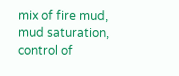mix of fire mud, mud saturation, control of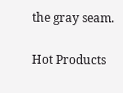the gray seam.

Hot Products